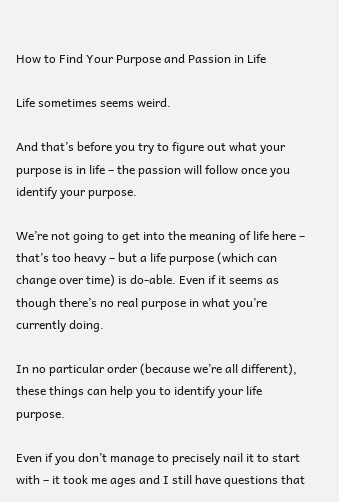How to Find Your Purpose and Passion in Life

Life sometimes seems weird.

And that’s before you try to figure out what your purpose is in life – the passion will follow once you identify your purpose.

We’re not going to get into the meaning of life here – that’s too heavy – but a life purpose (which can change over time) is do-able. Even if it seems as though there’s no real purpose in what you’re currently doing.

In no particular order (because we’re all different), these things can help you to identify your life purpose.

Even if you don’t manage to precisely nail it to start with – it took me ages and I still have questions that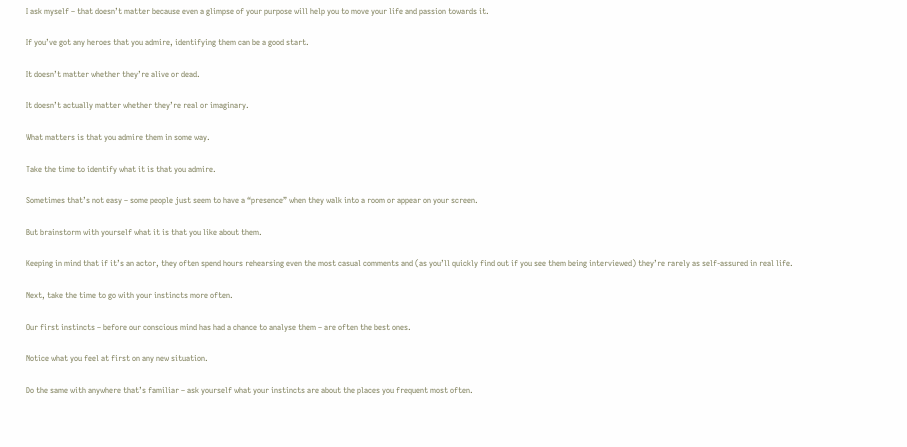I ask myself – that doesn’t matter because even a glimpse of your purpose will help you to move your life and passion towards it.

If you’ve got any heroes that you admire, identifying them can be a good start.

It doesn’t matter whether they’re alive or dead.

It doesn’t actually matter whether they’re real or imaginary.

What matters is that you admire them in some way.

Take the time to identify what it is that you admire.

Sometimes that’s not easy – some people just seem to have a “presence” when they walk into a room or appear on your screen.

But brainstorm with yourself what it is that you like about them.

Keeping in mind that if it’s an actor, they often spend hours rehearsing even the most casual comments and (as you’ll quickly find out if you see them being interviewed) they’re rarely as self-assured in real life.

Next, take the time to go with your instincts more often.

Our first instincts – before our conscious mind has had a chance to analyse them – are often the best ones.

Notice what you feel at first on any new situation.

Do the same with anywhere that’s familiar – ask yourself what your instincts are about the places you frequent most often.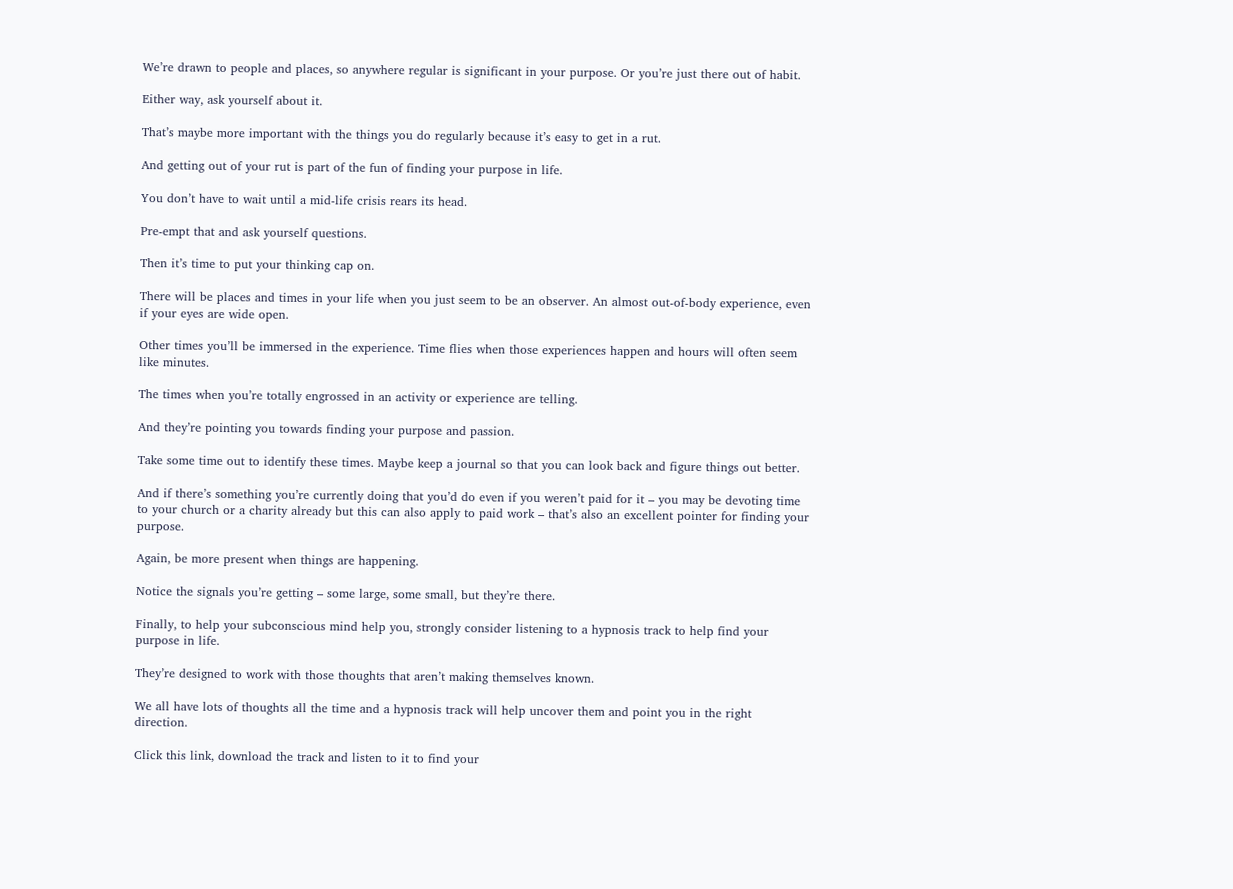We’re drawn to people and places, so anywhere regular is significant in your purpose. Or you’re just there out of habit.

Either way, ask yourself about it.

That’s maybe more important with the things you do regularly because it’s easy to get in a rut.

And getting out of your rut is part of the fun of finding your purpose in life.

You don’t have to wait until a mid-life crisis rears its head.

Pre-empt that and ask yourself questions.

Then it’s time to put your thinking cap on.

There will be places and times in your life when you just seem to be an observer. An almost out-of-body experience, even if your eyes are wide open.

Other times you’ll be immersed in the experience. Time flies when those experiences happen and hours will often seem like minutes.

The times when you’re totally engrossed in an activity or experience are telling.

And they’re pointing you towards finding your purpose and passion.

Take some time out to identify these times. Maybe keep a journal so that you can look back and figure things out better.

And if there’s something you’re currently doing that you’d do even if you weren’t paid for it – you may be devoting time to your church or a charity already but this can also apply to paid work – that’s also an excellent pointer for finding your purpose.

Again, be more present when things are happening.

Notice the signals you’re getting – some large, some small, but they’re there.

Finally, to help your subconscious mind help you, strongly consider listening to a hypnosis track to help find your purpose in life.

They’re designed to work with those thoughts that aren’t making themselves known.

We all have lots of thoughts all the time and a hypnosis track will help uncover them and point you in the right direction.

Click this link, download the track and listen to it to find your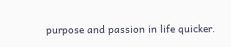purpose and passion in life quicker.